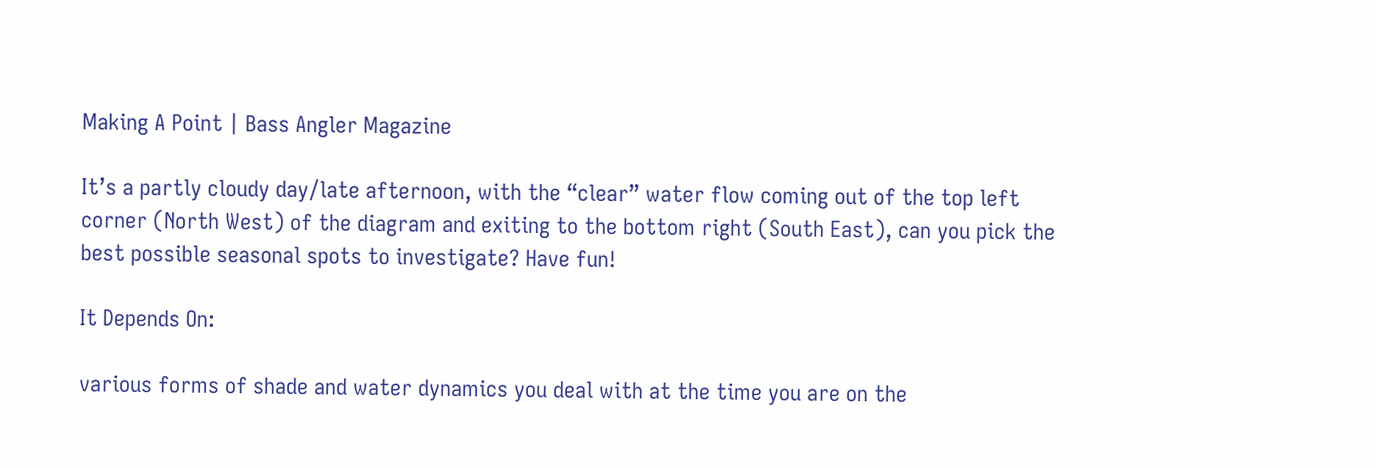Making A Point | Bass Angler Magazine

It’s a partly cloudy day/late afternoon, with the “clear” water flow coming out of the top left corner (North West) of the diagram and exiting to the bottom right (South East), can you pick the best possible seasonal spots to investigate? Have fun!

It Depends On:

various forms of shade and water dynamics you deal with at the time you are on the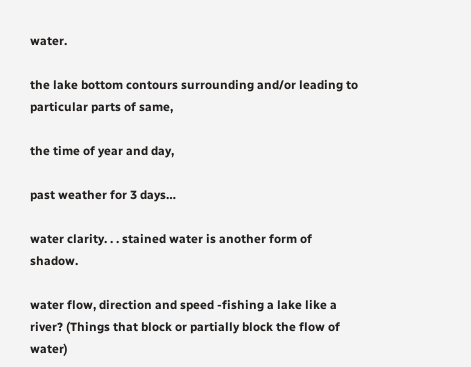water.

the lake bottom contours surrounding and/or leading to particular parts of same,

the time of year and day,

past weather for 3 days…

water clarity. . . stained water is another form of shadow.

water flow, direction and speed -fishing a lake like a river? (Things that block or partially block the flow of water)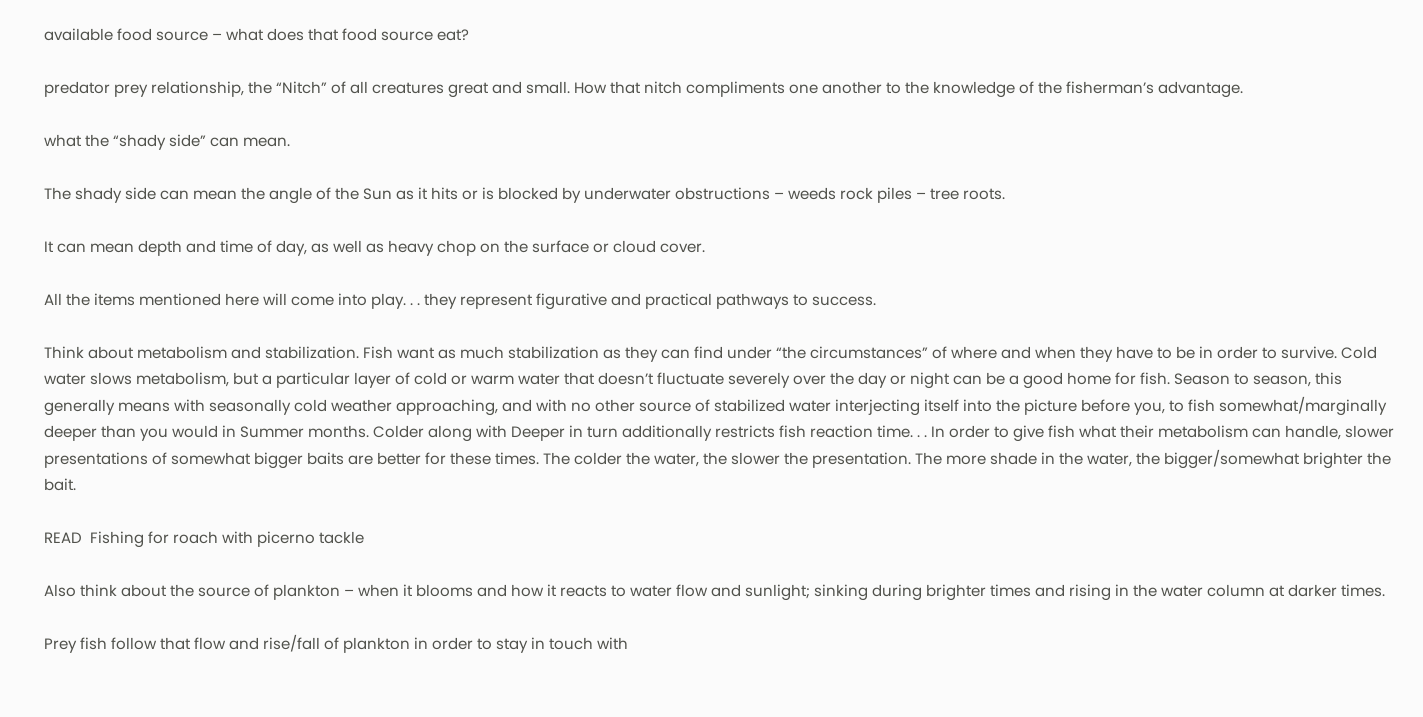available food source – what does that food source eat?

predator prey relationship, the “Nitch” of all creatures great and small. How that nitch compliments one another to the knowledge of the fisherman’s advantage.

what the “shady side” can mean.

The shady side can mean the angle of the Sun as it hits or is blocked by underwater obstructions – weeds rock piles – tree roots.

It can mean depth and time of day, as well as heavy chop on the surface or cloud cover.

All the items mentioned here will come into play. . . they represent figurative and practical pathways to success.

Think about metabolism and stabilization. Fish want as much stabilization as they can find under “the circumstances” of where and when they have to be in order to survive. Cold water slows metabolism, but a particular layer of cold or warm water that doesn’t fluctuate severely over the day or night can be a good home for fish. Season to season, this generally means with seasonally cold weather approaching, and with no other source of stabilized water interjecting itself into the picture before you, to fish somewhat/marginally deeper than you would in Summer months. Colder along with Deeper in turn additionally restricts fish reaction time. . . In order to give fish what their metabolism can handle, slower presentations of somewhat bigger baits are better for these times. The colder the water, the slower the presentation. The more shade in the water, the bigger/somewhat brighter the bait.

READ  Fishing for roach with picerno tackle

Also think about the source of plankton – when it blooms and how it reacts to water flow and sunlight; sinking during brighter times and rising in the water column at darker times.

Prey fish follow that flow and rise/fall of plankton in order to stay in touch with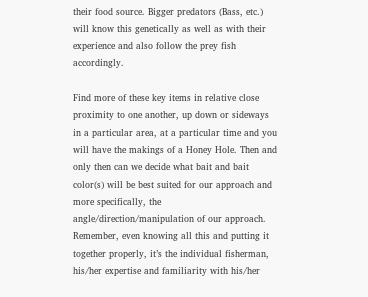their food source. Bigger predators (Bass, etc.)  will know this genetically as well as with their experience and also follow the prey fish accordingly.

Find more of these key items in relative close proximity to one another, up down or sideways in a particular area, at a particular time and you will have the makings of a Honey Hole. Then and only then can we decide what bait and bait color(s) will be best suited for our approach and more specifically, the angle/direction/manipulation of our approach. Remember, even knowing all this and putting it together properly, it’s the individual fisherman, his/her expertise and familiarity with his/her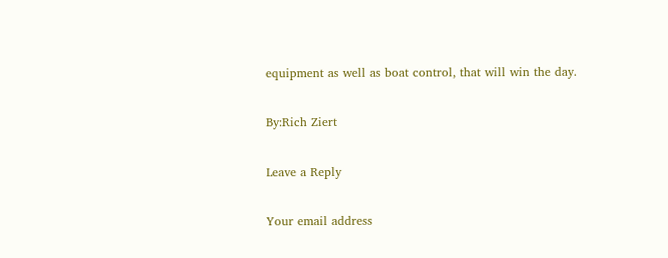equipment as well as boat control, that will win the day.

By:Rich Ziert

Leave a Reply

Your email address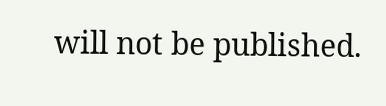will not be published.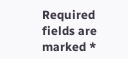Required fields are marked *